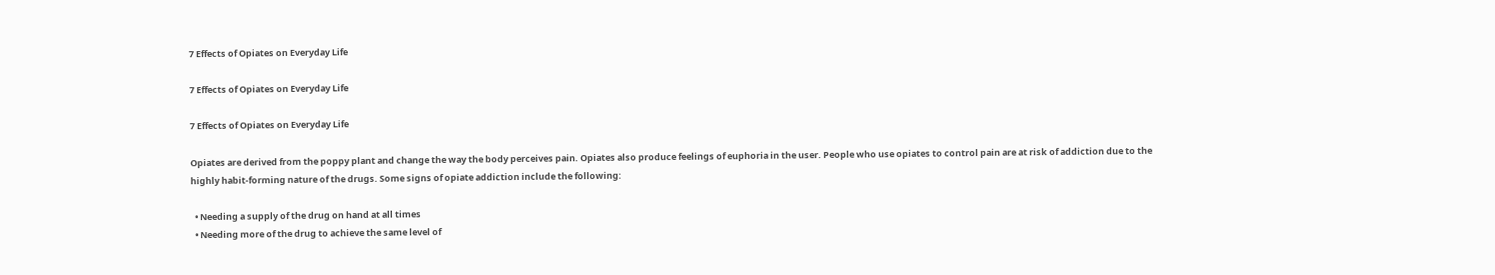7 Effects of Opiates on Everyday Life

7 Effects of Opiates on Everyday Life

7 Effects of Opiates on Everyday Life

Opiates are derived from the poppy plant and change the way the body perceives pain. Opiates also produce feelings of euphoria in the user. People who use opiates to control pain are at risk of addiction due to the highly habit-forming nature of the drugs. Some signs of opiate addiction include the following:

  • Needing a supply of the drug on hand at all times
  • Needing more of the drug to achieve the same level of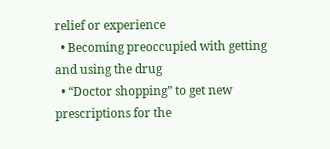relief or experience
  • Becoming preoccupied with getting and using the drug
  • “Doctor shopping” to get new prescriptions for the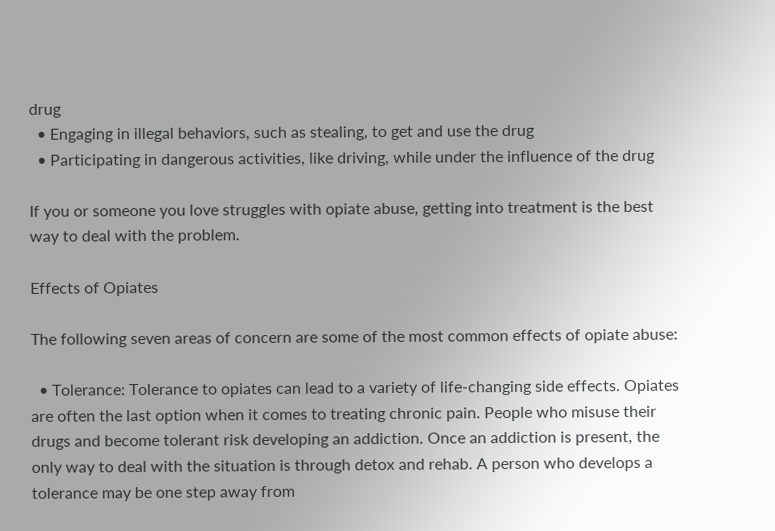drug
  • Engaging in illegal behaviors, such as stealing, to get and use the drug
  • Participating in dangerous activities, like driving, while under the influence of the drug

If you or someone you love struggles with opiate abuse, getting into treatment is the best way to deal with the problem.

Effects of Opiates

The following seven areas of concern are some of the most common effects of opiate abuse:

  • Tolerance: Tolerance to opiates can lead to a variety of life-changing side effects. Opiates are often the last option when it comes to treating chronic pain. People who misuse their drugs and become tolerant risk developing an addiction. Once an addiction is present, the only way to deal with the situation is through detox and rehab. A person who develops a tolerance may be one step away from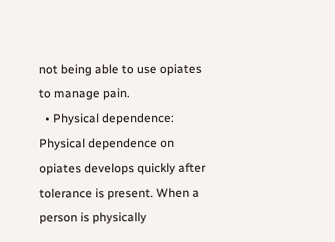not being able to use opiates to manage pain.
  • Physical dependence: Physical dependence on opiates develops quickly after tolerance is present. When a person is physically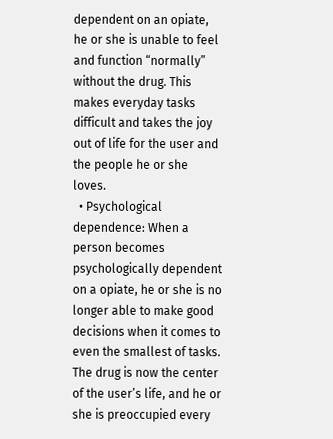dependent on an opiate, he or she is unable to feel and function “normally” without the drug. This makes everyday tasks difficult and takes the joy out of life for the user and the people he or she loves.
  • Psychological dependence: When a person becomes psychologically dependent on a opiate, he or she is no longer able to make good decisions when it comes to even the smallest of tasks. The drug is now the center of the user’s life, and he or she is preoccupied every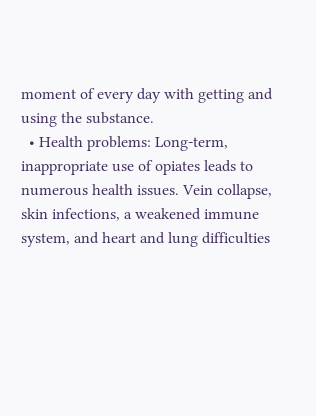moment of every day with getting and using the substance.
  • Health problems: Long-term, inappropriate use of opiates leads to numerous health issues. Vein collapse, skin infections, a weakened immune system, and heart and lung difficulties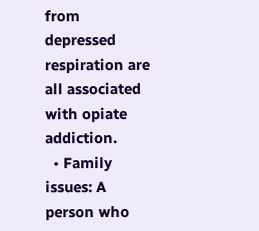from depressed respiration are all associated with opiate addiction.
  • Family issues: A person who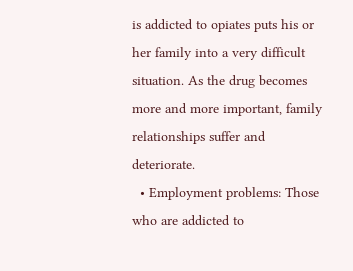is addicted to opiates puts his or her family into a very difficult situation. As the drug becomes more and more important, family relationships suffer and deteriorate.
  • Employment problems: Those who are addicted to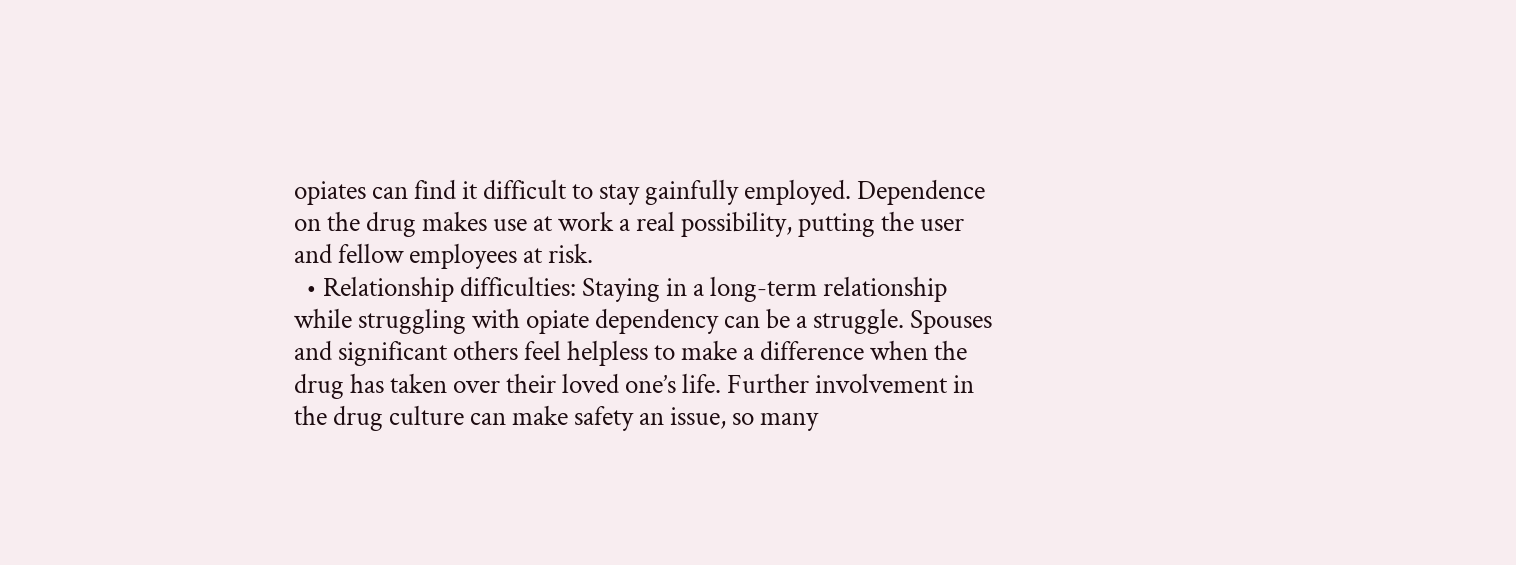opiates can find it difficult to stay gainfully employed. Dependence on the drug makes use at work a real possibility, putting the user and fellow employees at risk.
  • Relationship difficulties: Staying in a long-term relationship while struggling with opiate dependency can be a struggle. Spouses and significant others feel helpless to make a difference when the drug has taken over their loved one’s life. Further involvement in the drug culture can make safety an issue, so many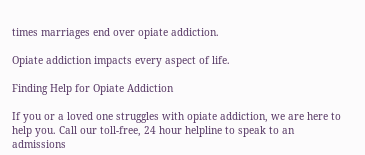times marriages end over opiate addiction.

Opiate addiction impacts every aspect of life.

Finding Help for Opiate Addiction

If you or a loved one struggles with opiate addiction, we are here to help you. Call our toll-free, 24 hour helpline to speak to an admissions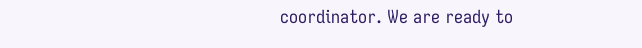coordinator. We are ready to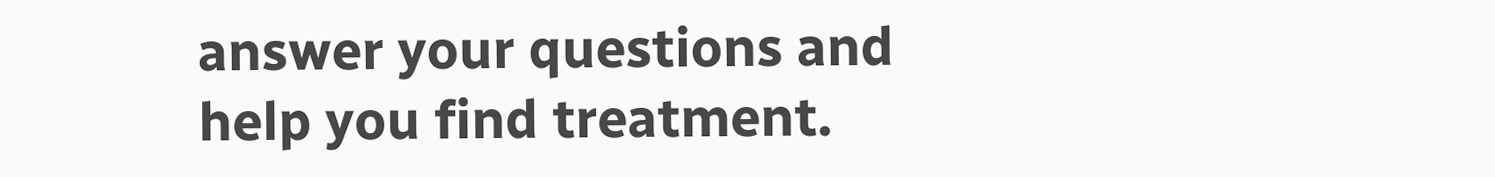answer your questions and help you find treatment.